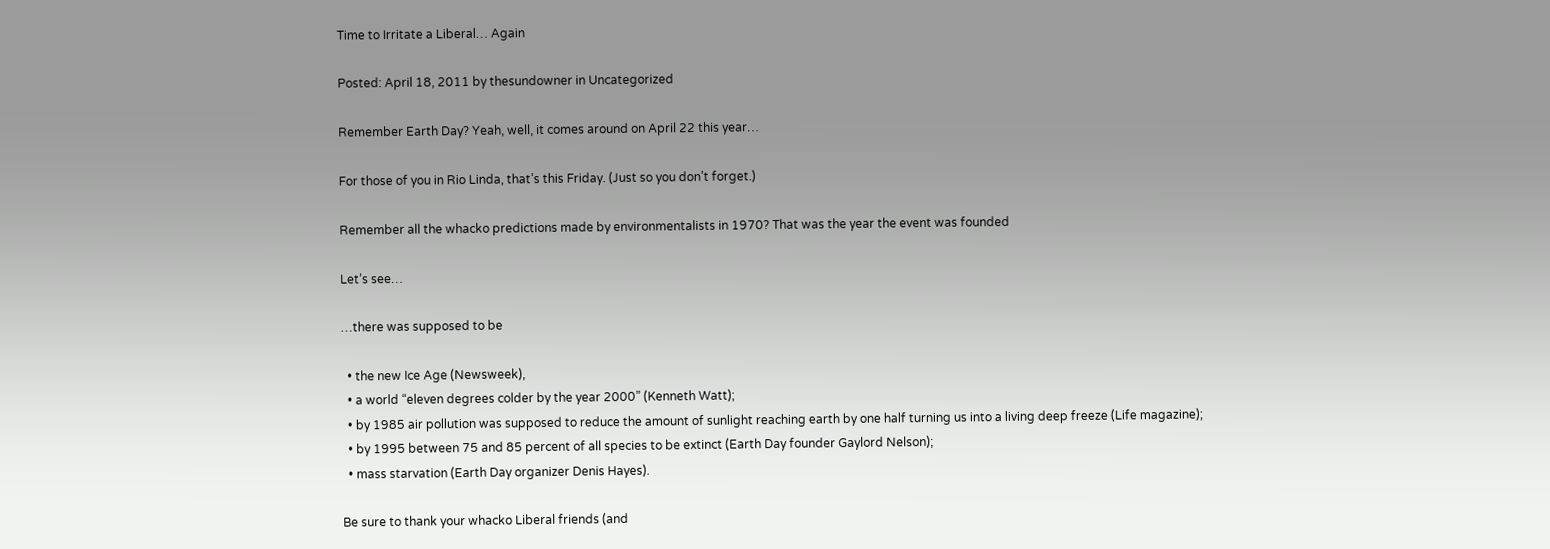Time to Irritate a Liberal… Again

Posted: April 18, 2011 by thesundowner in Uncategorized

Remember Earth Day? Yeah, well, it comes around on April 22 this year…

For those of you in Rio Linda, that’s this Friday. (Just so you don’t forget.)

Remember all the whacko predictions made by environmentalists in 1970? That was the year the event was founded

Let’s see…

…there was supposed to be

  • the new Ice Age (Newsweek),
  • a world “eleven degrees colder by the year 2000” (Kenneth Watt);
  • by 1985 air pollution was supposed to reduce the amount of sunlight reaching earth by one half turning us into a living deep freeze (Life magazine);
  • by 1995 between 75 and 85 percent of all species to be extinct (Earth Day founder Gaylord Nelson);
  • mass starvation (Earth Day organizer Denis Hayes).

Be sure to thank your whacko Liberal friends (and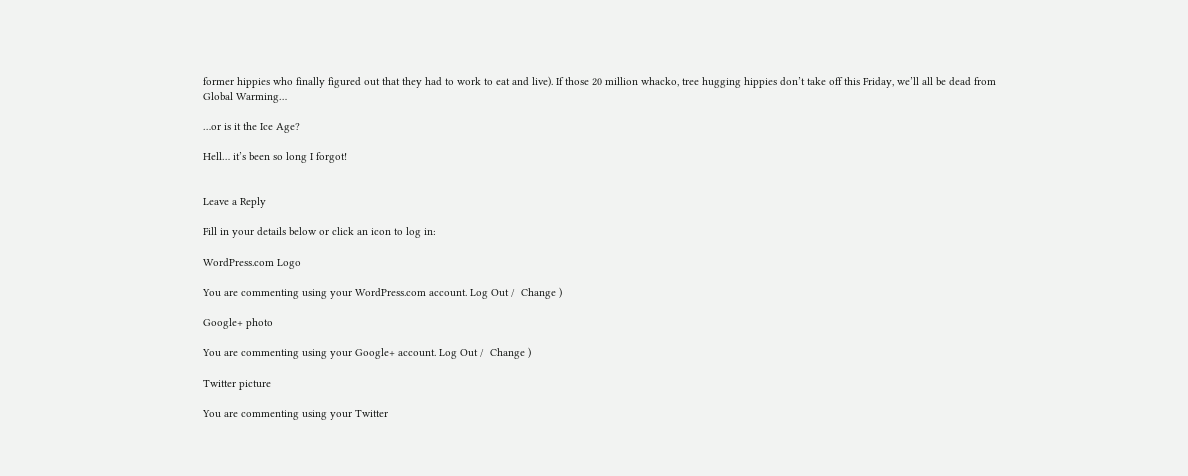former hippies who finally figured out that they had to work to eat and live). If those 20 million whacko, tree hugging hippies don’t take off this Friday, we’ll all be dead from Global Warming…

…or is it the Ice Age?

Hell… it’s been so long I forgot!


Leave a Reply

Fill in your details below or click an icon to log in:

WordPress.com Logo

You are commenting using your WordPress.com account. Log Out /  Change )

Google+ photo

You are commenting using your Google+ account. Log Out /  Change )

Twitter picture

You are commenting using your Twitter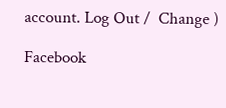account. Log Out /  Change )

Facebook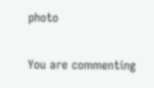photo

You are commenting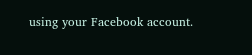using your Facebook account.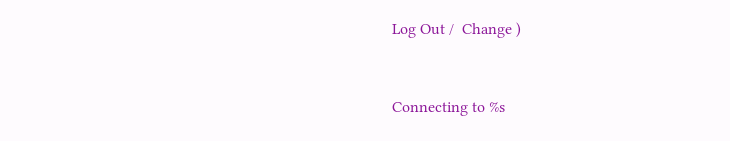Log Out /  Change )


Connecting to %s